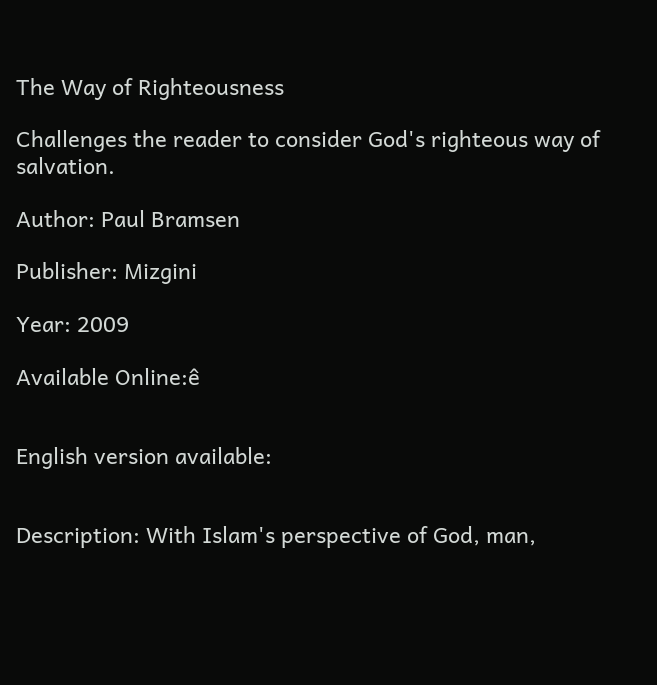The Way of Righteousness

Challenges the reader to consider God's righteous way of salvation.

Author: Paul Bramsen

Publisher: Mizgini

Year: 2009

Available Online:ê


English version available:


Description: With Islam's perspective of God, man,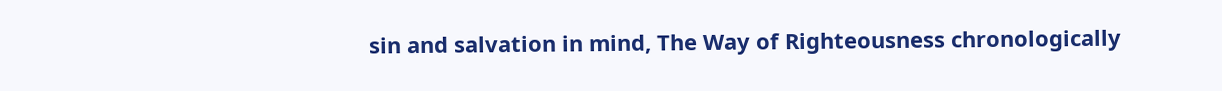sin and salvation in mind, The Way of Righteousness chronologically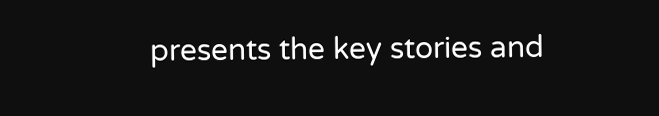presents the key stories and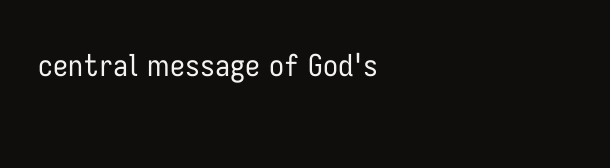central message of God's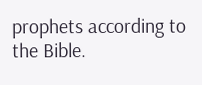prophets according to the Bible.